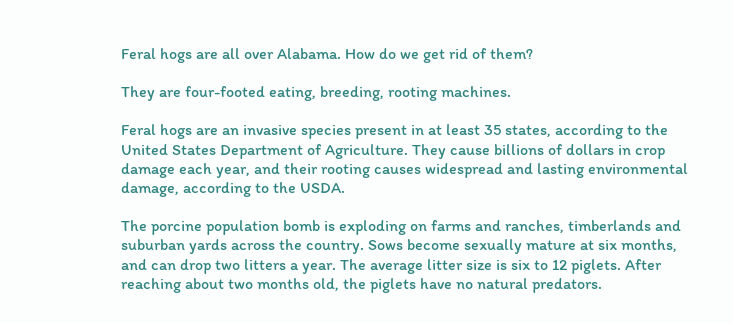Feral hogs are all over Alabama. How do we get rid of them?

They are four-footed eating, breeding, rooting machines.

Feral hogs are an invasive species present in at least 35 states, according to the United States Department of Agriculture. They cause billions of dollars in crop damage each year, and their rooting causes widespread and lasting environmental damage, according to the USDA.

The porcine population bomb is exploding on farms and ranches, timberlands and suburban yards across the country. Sows become sexually mature at six months, and can drop two litters a year. The average litter size is six to 12 piglets. After reaching about two months old, the piglets have no natural predators.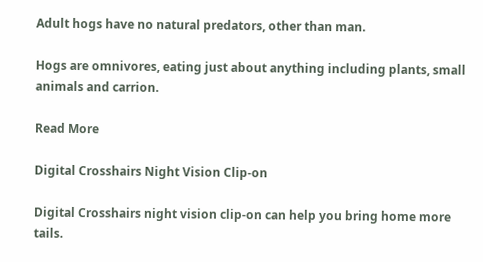Adult hogs have no natural predators, other than man.

Hogs are omnivores, eating just about anything including plants, small animals and carrion.

Read More

Digital Crosshairs Night Vision Clip-on

Digital Crosshairs night vision clip-on can help you bring home more tails.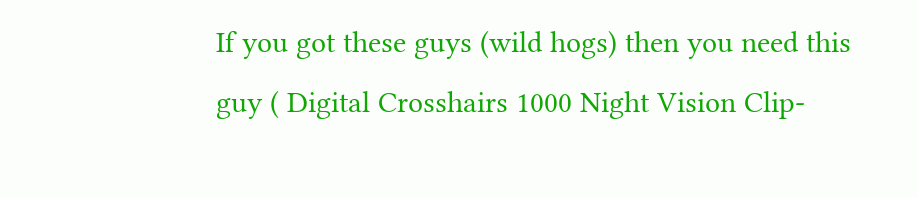If you got these guys (wild hogs) then you need this guy ( Digital Crosshairs 1000 Night Vision Clip-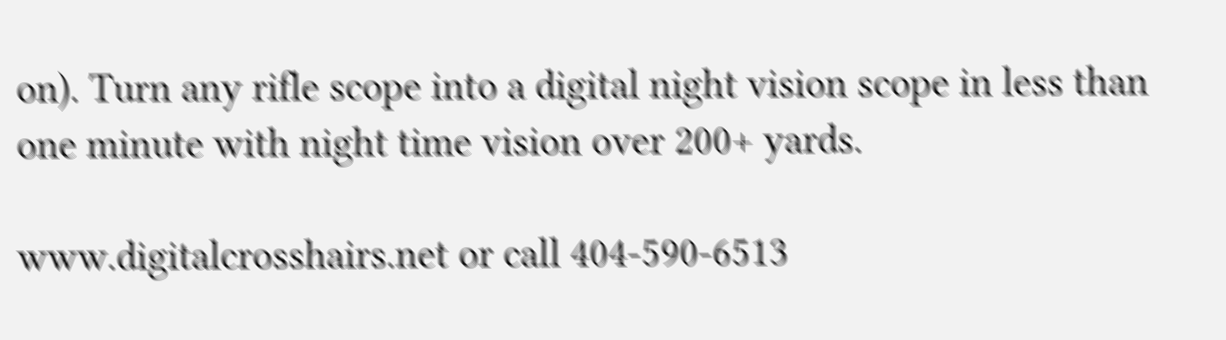on). Turn any rifle scope into a digital night vision scope in less than one minute with night time vision over 200+ yards.

www.digitalcrosshairs.net or call 404-590-6513